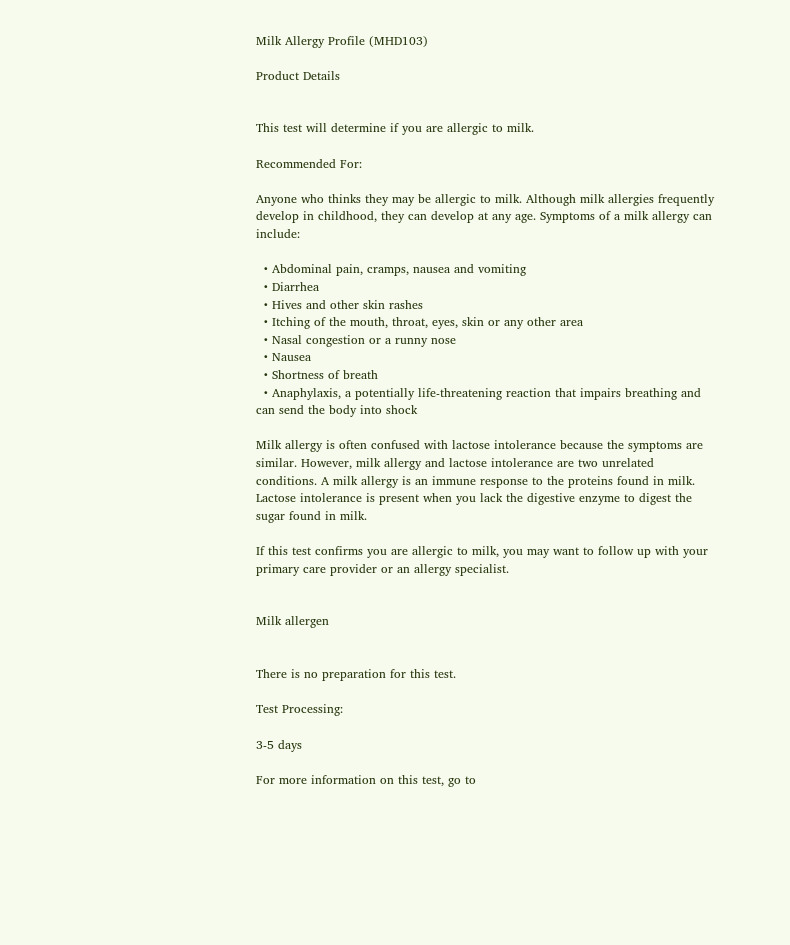Milk Allergy Profile (MHD103)

Product Details


This test will determine if you are allergic to milk.

Recommended For:

Anyone who thinks they may be allergic to milk. Although milk allergies frequently develop in childhood, they can develop at any age. Symptoms of a milk allergy can include:

  • Abdominal pain, cramps, nausea and vomiting
  • Diarrhea
  • Hives and other skin rashes
  • Itching of the mouth, throat, eyes, skin or any other area
  • Nasal congestion or a runny nose
  • Nausea
  • Shortness of breath
  • Anaphylaxis, a potentially life-threatening reaction that impairs breathing and can send the body into shock

Milk allergy is often confused with lactose intolerance because the symptoms are similar. However, milk allergy and lactose intolerance are two unrelated conditions. A milk allergy is an immune response to the proteins found in milk. Lactose intolerance is present when you lack the digestive enzyme to digest the sugar found in milk.

If this test confirms you are allergic to milk, you may want to follow up with your primary care provider or an allergy specialist.


Milk allergen


There is no preparation for this test.

Test Processing:

3-5 days

For more information on this test, go to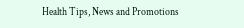Health Tips, News and Promotions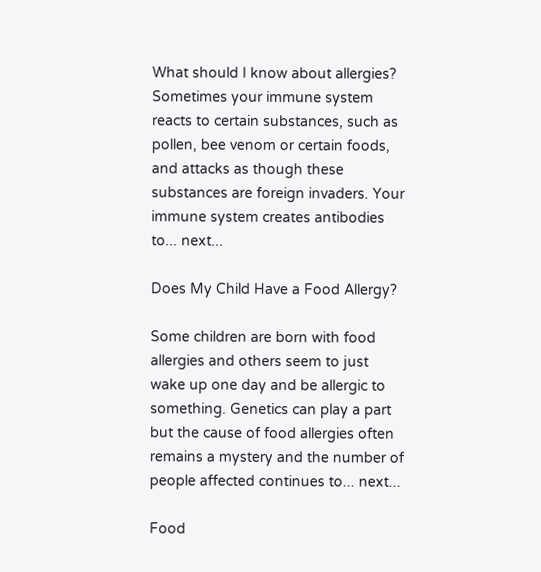What should I know about allergies? Sometimes your immune system reacts to certain substances, such as pollen, bee venom or certain foods, and attacks as though these substances are foreign invaders. Your immune system creates antibodies to... next...

Does My Child Have a Food Allergy?

Some children are born with food allergies and others seem to just wake up one day and be allergic to something. Genetics can play a part but the cause of food allergies often remains a mystery and the number of people affected continues to... next...

Food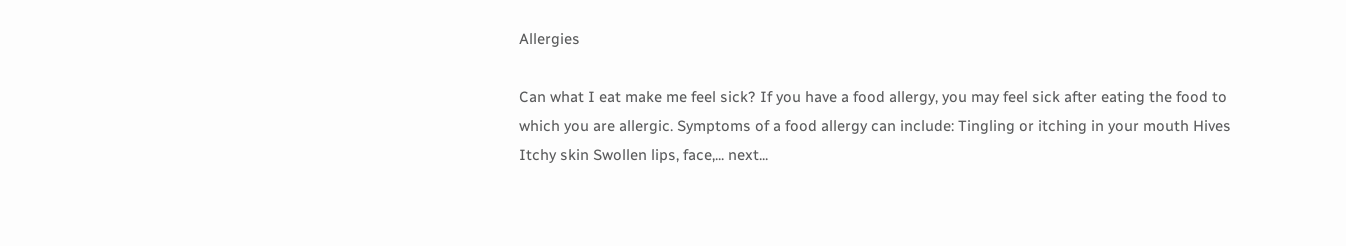Allergies

Can what I eat make me feel sick? If you have a food allergy, you may feel sick after eating the food to which you are allergic. Symptoms of a food allergy can include: Tingling or itching in your mouth Hives Itchy skin Swollen lips, face,... next...